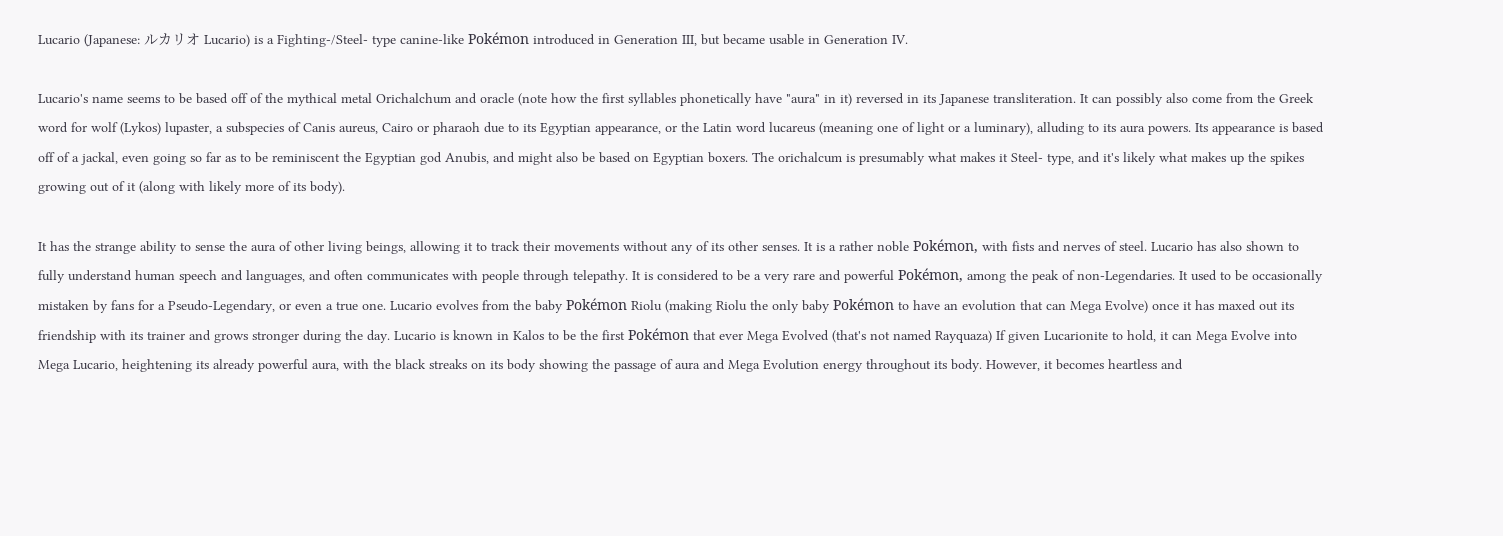Lucario (Japanese: ルカリオ Lucario) is a Fighting-/Steel- type canine-like Pokémon introduced in Generation III, but became usable in Generation IV.

Lucario's name seems to be based off of the mythical metal Orichalchum and oracle (note how the first syllables phonetically have "aura" in it) reversed in its Japanese transliteration. It can possibly also come from the Greek word for wolf (Lykos) lupaster, a subspecies of Canis aureus, Cairo or pharaoh due to its Egyptian appearance, or the Latin word lucareus (meaning one of light or a luminary), alluding to its aura powers. Its appearance is based off of a jackal, even going so far as to be reminiscent the Egyptian god Anubis, and might also be based on Egyptian boxers. The orichalcum is presumably what makes it Steel- type, and it's likely what makes up the spikes growing out of it (along with likely more of its body).

It has the strange ability to sense the aura of other living beings, allowing it to track their movements without any of its other senses. It is a rather noble Pokémon, with fists and nerves of steel. Lucario has also shown to fully understand human speech and languages, and often communicates with people through telepathy. It is considered to be a very rare and powerful Pokémon, among the peak of non-Legendaries. It used to be occasionally mistaken by fans for a Pseudo-Legendary, or even a true one. Lucario evolves from the baby Pokémon Riolu (making Riolu the only baby Pokémon to have an evolution that can Mega Evolve) once it has maxed out its friendship with its trainer and grows stronger during the day. Lucario is known in Kalos to be the first Pokémon that ever Mega Evolved (that's not named Rayquaza) If given Lucarionite to hold, it can Mega Evolve into Mega Lucario, heightening its already powerful aura, with the black streaks on its body showing the passage of aura and Mega Evolution energy throughout its body. However, it becomes heartless and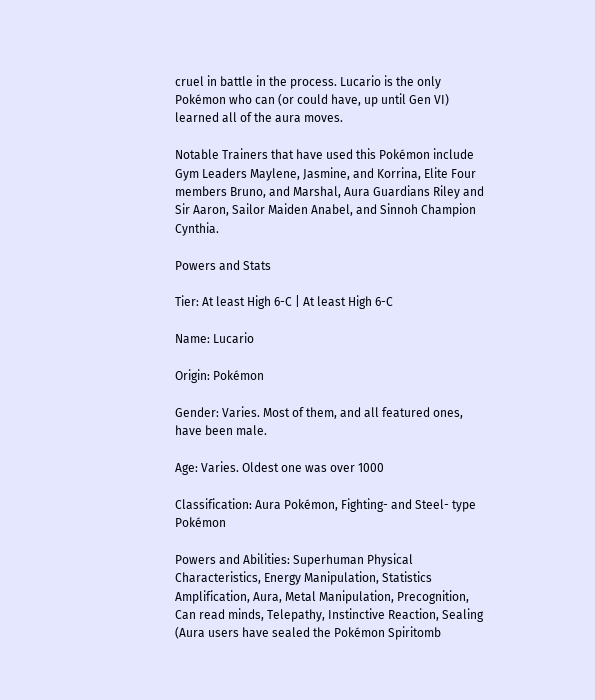cruel in battle in the process. Lucario is the only Pokémon who can (or could have, up until Gen VI) learned all of the aura moves.

Notable Trainers that have used this Pokémon include Gym Leaders Maylene, Jasmine, and Korrina, Elite Four members Bruno, and Marshal, Aura Guardians Riley and Sir Aaron, Sailor Maiden Anabel, and Sinnoh Champion Cynthia.

Powers and Stats

Tier: At least High 6-C | At least High 6-C

Name: Lucario

Origin: Pokémon

Gender: Varies. Most of them, and all featured ones, have been male.

Age: Varies. Oldest one was over 1000

Classification: Aura Pokémon, Fighting- and Steel- type Pokémon

Powers and Abilities: Superhuman Physical Characteristics, Energy Manipulation, Statistics Amplification, Aura, Metal Manipulation, Precognition, Can read minds, Telepathy, Instinctive Reaction, Sealing (Aura users have sealed the Pokémon Spiritomb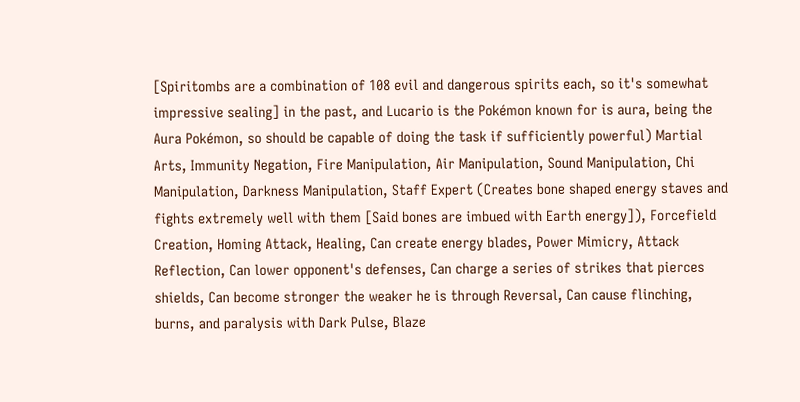[Spiritombs are a combination of 108 evil and dangerous spirits each, so it's somewhat impressive sealing] in the past, and Lucario is the Pokémon known for is aura, being the Aura Pokémon, so should be capable of doing the task if sufficiently powerful) Martial Arts, Immunity Negation, Fire Manipulation, Air Manipulation, Sound Manipulation, Chi Manipulation, Darkness Manipulation, Staff Expert (Creates bone shaped energy staves and fights extremely well with them [Said bones are imbued with Earth energy]), Forcefield Creation, Homing Attack, Healing, Can create energy blades, Power Mimicry, Attack Reflection, Can lower opponent's defenses, Can charge a series of strikes that pierces shields, Can become stronger the weaker he is through Reversal, Can cause flinching, burns, and paralysis with Dark Pulse, Blaze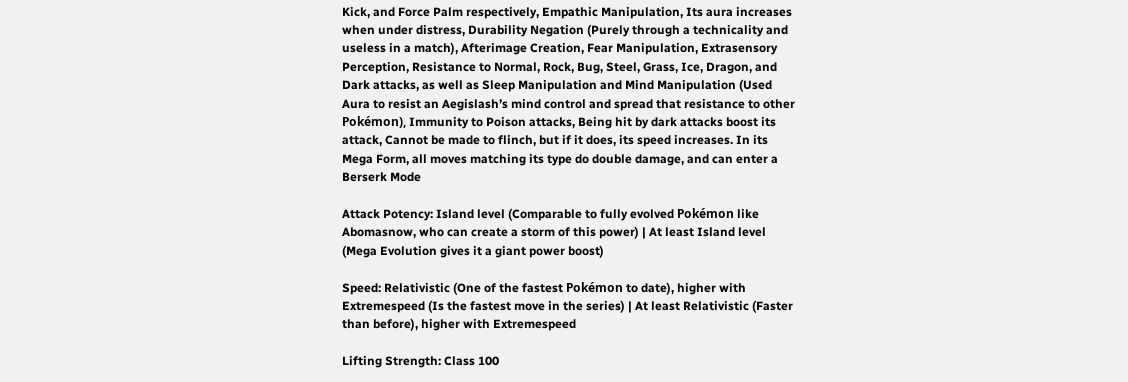Kick, and Force Palm respectively, Empathic Manipulation, Its aura increases when under distress, Durability Negation (Purely through a technicality and useless in a match), Afterimage Creation, Fear Manipulation, Extrasensory Perception, Resistance to Normal, Rock, Bug, Steel, Grass, Ice, Dragon, and Dark attacks, as well as Sleep Manipulation and Mind Manipulation (Used Aura to resist an Aegislash’s mind control and spread that resistance to other Pokémon), Immunity to Poison attacks, Being hit by dark attacks boost its attack, Cannot be made to flinch, but if it does, its speed increases. In its Mega Form, all moves matching its type do double damage, and can enter a Berserk Mode

Attack Potency: Island level (Comparable to fully evolved Pokémon like Abomasnow, who can create a storm of this power) | At least Island level (Mega Evolution gives it a giant power boost)

Speed: Relativistic (One of the fastest Pokémon to date), higher with Extremespeed (Is the fastest move in the series) | At least Relativistic (Faster than before), higher with Extremespeed

Lifting Strength: Class 100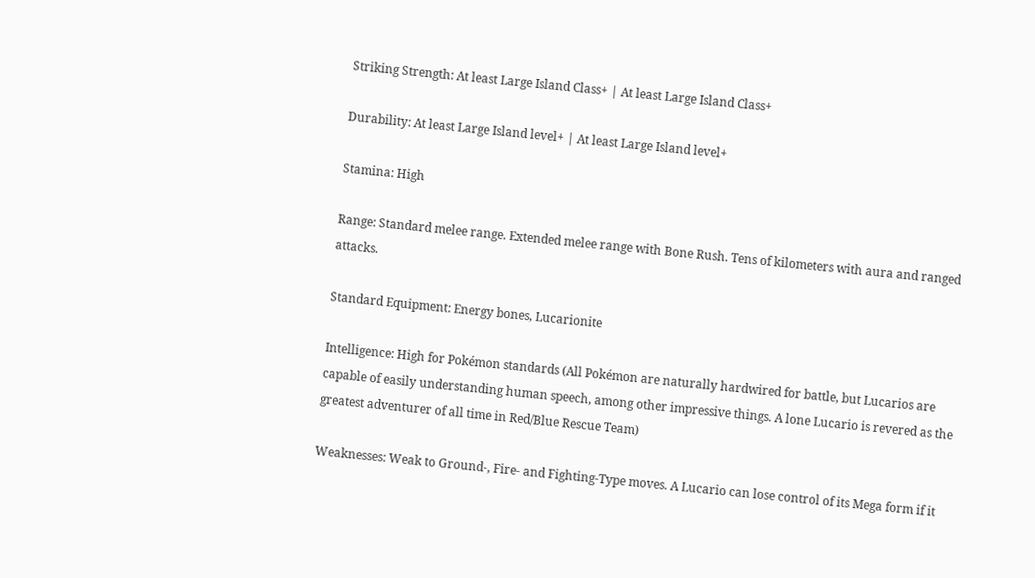Striking Strength: At least Large Island Class+ | At least Large Island Class+

Durability: At least Large Island level+ | At least Large Island level+

Stamina: High

Range: Standard melee range. Extended melee range with Bone Rush. Tens of kilometers with aura and ranged attacks.

Standard Equipment: Energy bones, Lucarionite

Intelligence: High for Pokémon standards (All Pokémon are naturally hardwired for battle, but Lucarios are capable of easily understanding human speech, among other impressive things. A lone Lucario is revered as the greatest adventurer of all time in Red/Blue Rescue Team)

Weaknesses: Weak to Ground-, Fire- and Fighting-Type moves. A Lucario can lose control of its Mega form if it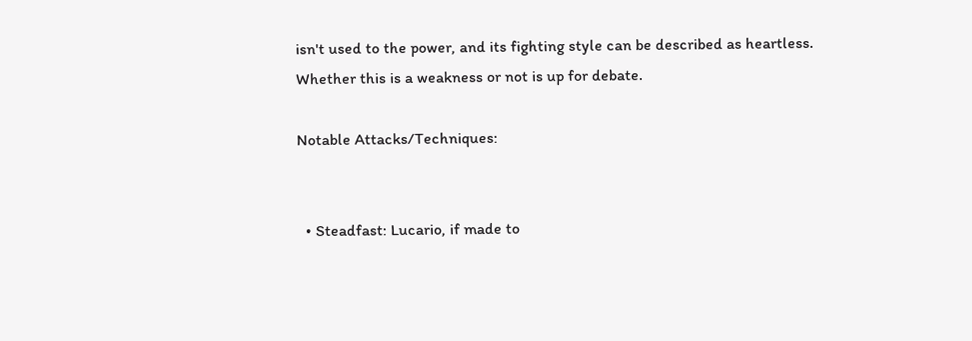isn't used to the power, and its fighting style can be described as heartless. Whether this is a weakness or not is up for debate.

Notable Attacks/Techniques:


  • Steadfast: Lucario, if made to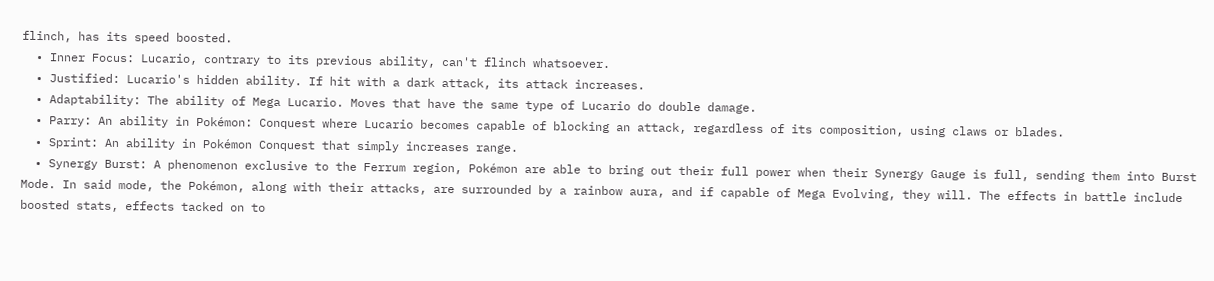flinch, has its speed boosted.
  • Inner Focus: Lucario, contrary to its previous ability, can't flinch whatsoever.
  • Justified: Lucario's hidden ability. If hit with a dark attack, its attack increases.
  • Adaptability: The ability of Mega Lucario. Moves that have the same type of Lucario do double damage.
  • Parry: An ability in Pokémon: Conquest where Lucario becomes capable of blocking an attack, regardless of its composition, using claws or blades.
  • Sprint: An ability in Pokémon Conquest that simply increases range.
  • Synergy Burst: A phenomenon exclusive to the Ferrum region, Pokémon are able to bring out their full power when their Synergy Gauge is full, sending them into Burst Mode. In said mode, the Pokémon, along with their attacks, are surrounded by a rainbow aura, and if capable of Mega Evolving, they will. The effects in battle include boosted stats, effects tacked on to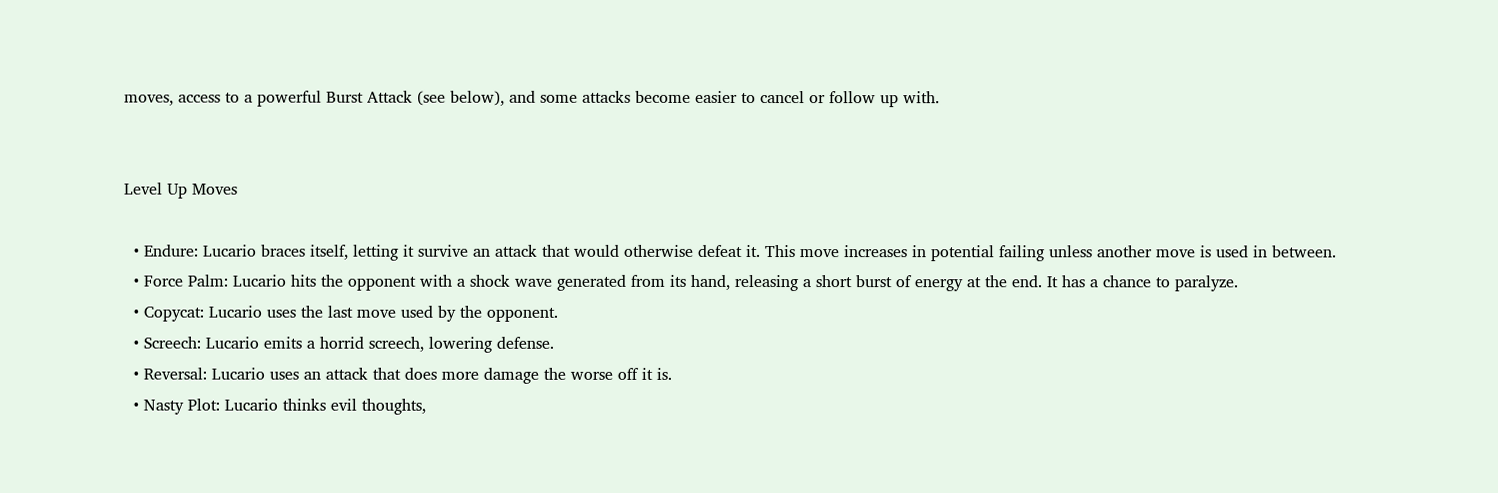moves, access to a powerful Burst Attack (see below), and some attacks become easier to cancel or follow up with.


Level Up Moves

  • Endure: Lucario braces itself, letting it survive an attack that would otherwise defeat it. This move increases in potential failing unless another move is used in between.
  • Force Palm: Lucario hits the opponent with a shock wave generated from its hand, releasing a short burst of energy at the end. It has a chance to paralyze.
  • Copycat: Lucario uses the last move used by the opponent.
  • Screech: Lucario emits a horrid screech, lowering defense.
  • Reversal: Lucario uses an attack that does more damage the worse off it is.
  • Nasty Plot: Lucario thinks evil thoughts,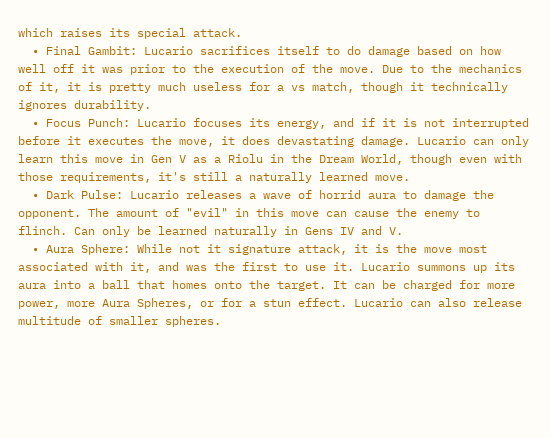which raises its special attack.
  • Final Gambit: Lucario sacrifices itself to do damage based on how well off it was prior to the execution of the move. Due to the mechanics of it, it is pretty much useless for a vs match, though it technically ignores durability.
  • Focus Punch: Lucario focuses its energy, and if it is not interrupted before it executes the move, it does devastating damage. Lucario can only learn this move in Gen V as a Riolu in the Dream World, though even with those requirements, it's still a naturally learned move.
  • Dark Pulse: Lucario releases a wave of horrid aura to damage the opponent. The amount of "evil" in this move can cause the enemy to flinch. Can only be learned naturally in Gens IV and V.
  • Aura Sphere: While not it signature attack, it is the move most associated with it, and was the first to use it. Lucario summons up its aura into a ball that homes onto the target. It can be charged for more power, more Aura Spheres, or for a stun effect. Lucario can also release multitude of smaller spheres.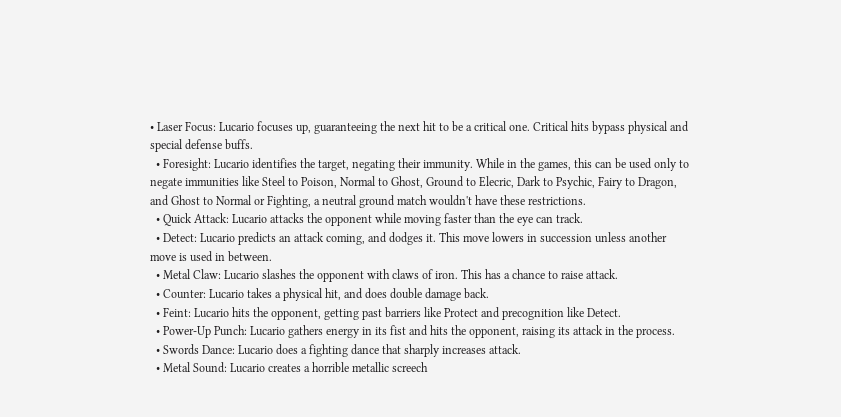• Laser Focus: Lucario focuses up, guaranteeing the next hit to be a critical one. Critical hits bypass physical and special defense buffs.
  • Foresight: Lucario identifies the target, negating their immunity. While in the games, this can be used only to negate immunities like Steel to Poison, Normal to Ghost, Ground to Elecric, Dark to Psychic, Fairy to Dragon, and Ghost to Normal or Fighting, a neutral ground match wouldn't have these restrictions.
  • Quick Attack: Lucario attacks the opponent while moving faster than the eye can track.
  • Detect: Lucario predicts an attack coming, and dodges it. This move lowers in succession unless another move is used in between.
  • Metal Claw: Lucario slashes the opponent with claws of iron. This has a chance to raise attack.
  • Counter: Lucario takes a physical hit, and does double damage back.
  • Feint: Lucario hits the opponent, getting past barriers like Protect and precognition like Detect.
  • Power-Up Punch: Lucario gathers energy in its fist and hits the opponent, raising its attack in the process.
  • Swords Dance: Lucario does a fighting dance that sharply increases attack.
  • Metal Sound: Lucario creates a horrible metallic screech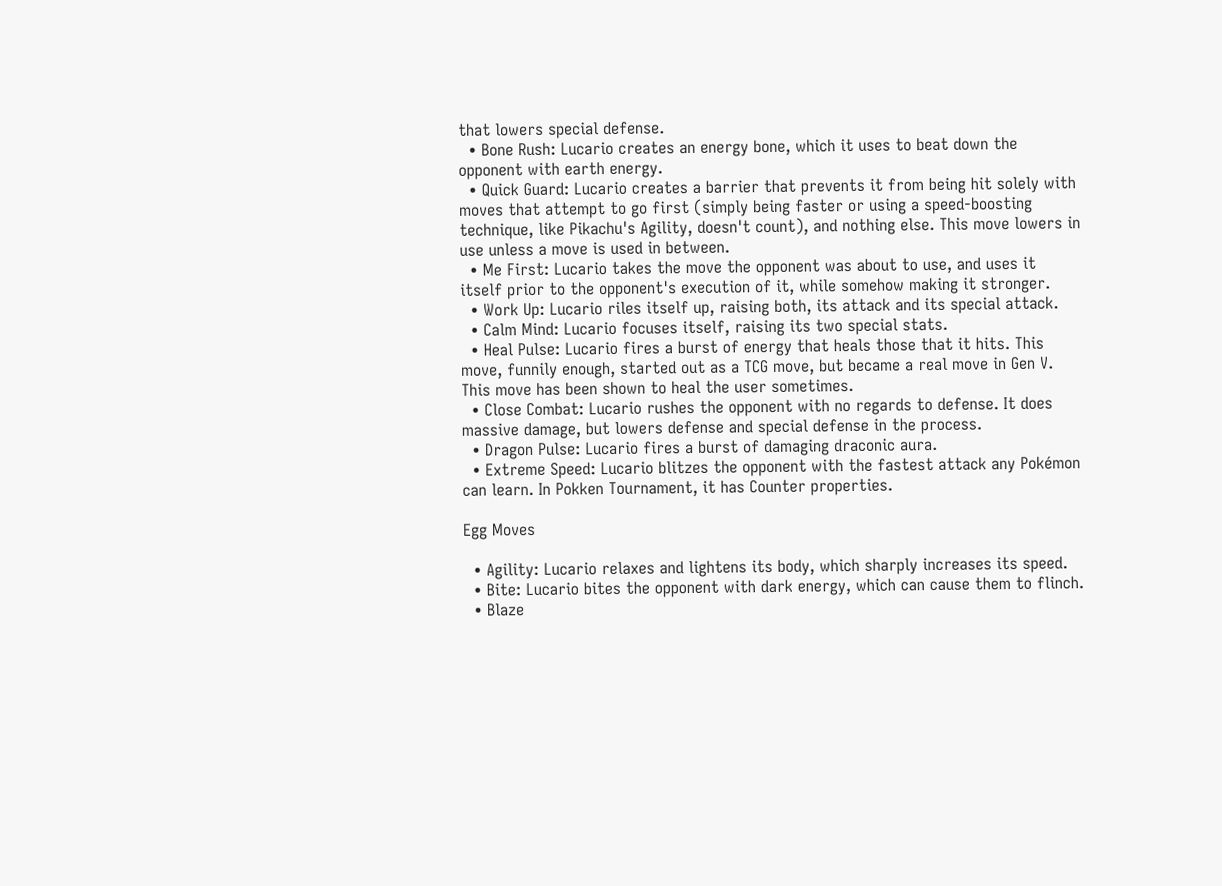that lowers special defense.
  • Bone Rush: Lucario creates an energy bone, which it uses to beat down the opponent with earth energy.
  • Quick Guard: Lucario creates a barrier that prevents it from being hit solely with moves that attempt to go first (simply being faster or using a speed-boosting technique, like Pikachu's Agility, doesn't count), and nothing else. This move lowers in use unless a move is used in between.
  • Me First: Lucario takes the move the opponent was about to use, and uses it itself prior to the opponent's execution of it, while somehow making it stronger.
  • Work Up: Lucario riles itself up, raising both, its attack and its special attack.
  • Calm Mind: Lucario focuses itself, raising its two special stats.
  • Heal Pulse: Lucario fires a burst of energy that heals those that it hits. This move, funnily enough, started out as a TCG move, but became a real move in Gen V. This move has been shown to heal the user sometimes.
  • Close Combat: Lucario rushes the opponent with no regards to defense. It does massive damage, but lowers defense and special defense in the process.
  • Dragon Pulse: Lucario fires a burst of damaging draconic aura.
  • Extreme Speed: Lucario blitzes the opponent with the fastest attack any Pokémon can learn. In Pokken Tournament, it has Counter properties.

Egg Moves

  • Agility: Lucario relaxes and lightens its body, which sharply increases its speed.
  • Bite: Lucario bites the opponent with dark energy, which can cause them to flinch.
  • Blaze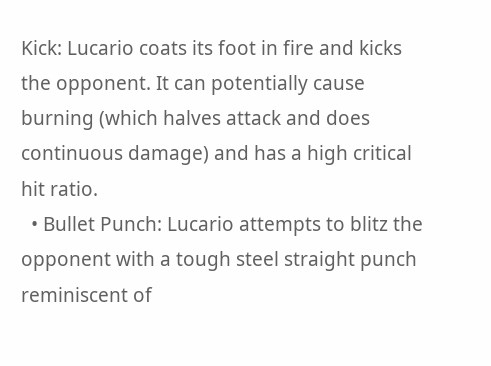Kick: Lucario coats its foot in fire and kicks the opponent. It can potentially cause burning (which halves attack and does continuous damage) and has a high critical hit ratio.
  • Bullet Punch: Lucario attempts to blitz the opponent with a tough steel straight punch reminiscent of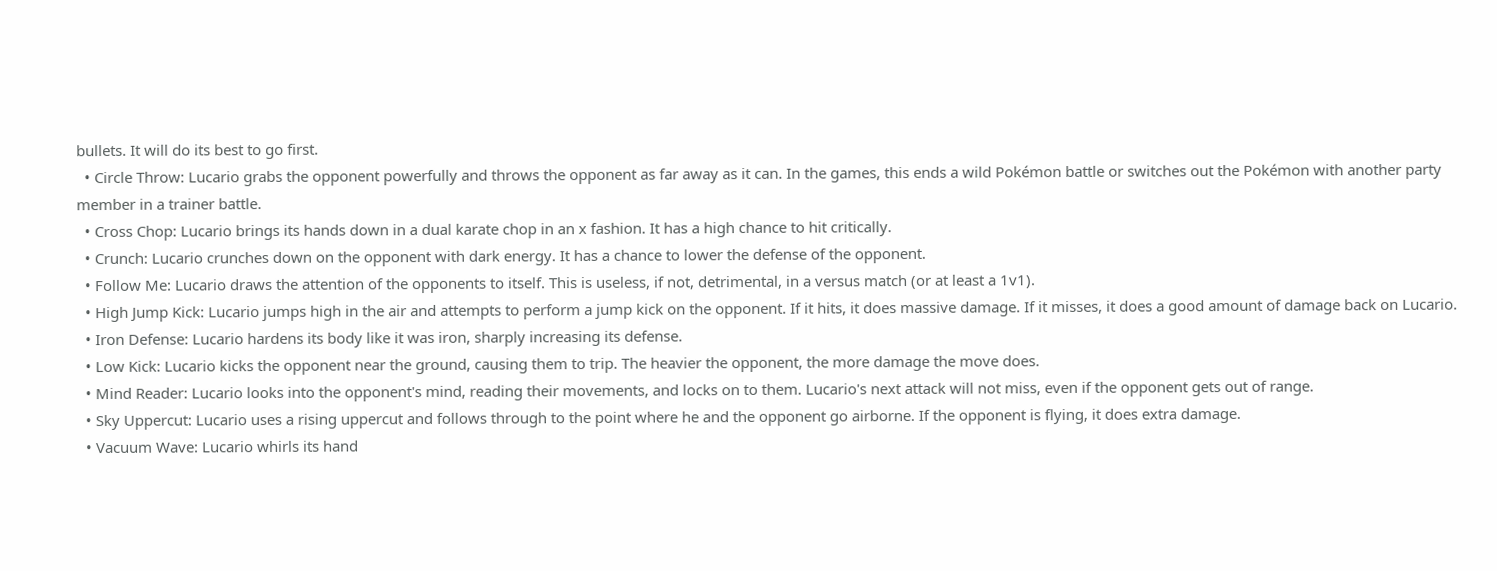bullets. It will do its best to go first.
  • Circle Throw: Lucario grabs the opponent powerfully and throws the opponent as far away as it can. In the games, this ends a wild Pokémon battle or switches out the Pokémon with another party member in a trainer battle.
  • Cross Chop: Lucario brings its hands down in a dual karate chop in an x fashion. It has a high chance to hit critically.
  • Crunch: Lucario crunches down on the opponent with dark energy. It has a chance to lower the defense of the opponent.
  • Follow Me: Lucario draws the attention of the opponents to itself. This is useless, if not, detrimental, in a versus match (or at least a 1v1).
  • High Jump Kick: Lucario jumps high in the air and attempts to perform a jump kick on the opponent. If it hits, it does massive damage. If it misses, it does a good amount of damage back on Lucario.
  • Iron Defense: Lucario hardens its body like it was iron, sharply increasing its defense.
  • Low Kick: Lucario kicks the opponent near the ground, causing them to trip. The heavier the opponent, the more damage the move does.
  • Mind Reader: Lucario looks into the opponent's mind, reading their movements, and locks on to them. Lucario's next attack will not miss, even if the opponent gets out of range.
  • Sky Uppercut: Lucario uses a rising uppercut and follows through to the point where he and the opponent go airborne. If the opponent is flying, it does extra damage.
  • Vacuum Wave: Lucario whirls its hand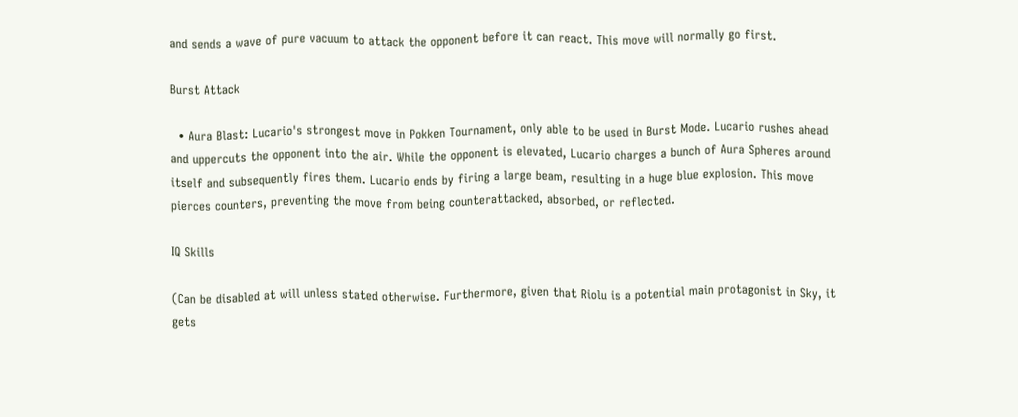and sends a wave of pure vacuum to attack the opponent before it can react. This move will normally go first.

Burst Attack

  • Aura Blast: Lucario's strongest move in Pokken Tournament, only able to be used in Burst Mode. Lucario rushes ahead and uppercuts the opponent into the air. While the opponent is elevated, Lucario charges a bunch of Aura Spheres around itself and subsequently fires them. Lucario ends by firing a large beam, resulting in a huge blue explosion. This move pierces counters, preventing the move from being counterattacked, absorbed, or reflected.

IQ Skills

(Can be disabled at will unless stated otherwise. Furthermore, given that Riolu is a potential main protagonist in Sky, it gets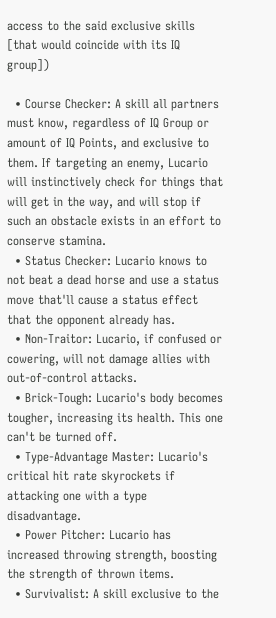access to the said exclusive skills [that would coincide with its IQ group])

  • Course Checker: A skill all partners must know, regardless of IQ Group or amount of IQ Points, and exclusive to them. If targeting an enemy, Lucario will instinctively check for things that will get in the way, and will stop if such an obstacle exists in an effort to conserve stamina.
  • Status Checker: Lucario knows to not beat a dead horse and use a status move that'll cause a status effect that the opponent already has.
  • Non-Traitor: Lucario, if confused or cowering, will not damage allies with out-of-control attacks.
  • Brick-Tough: Lucario's body becomes tougher, increasing its health. This one can't be turned off.
  • Type-Advantage Master: Lucario's critical hit rate skyrockets if attacking one with a type disadvantage.
  • Power Pitcher: Lucario has increased throwing strength, boosting the strength of thrown items.
  • Survivalist: A skill exclusive to the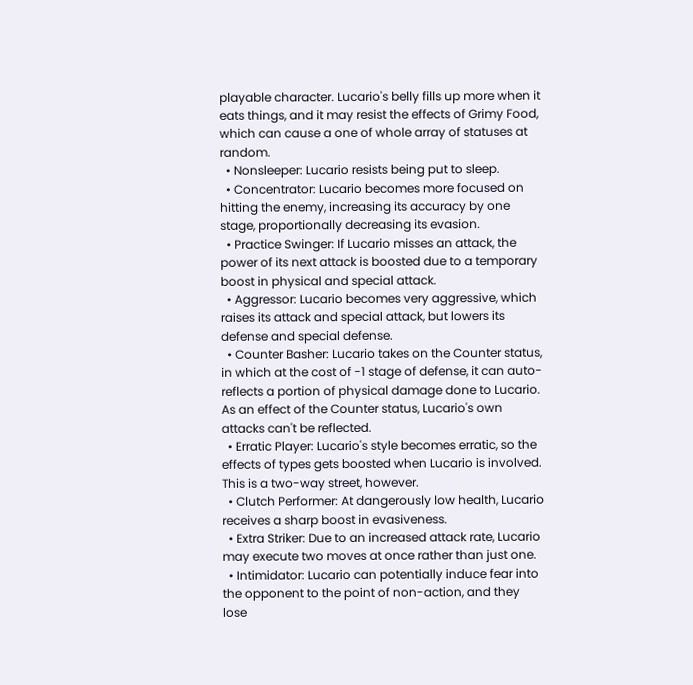playable character. Lucario's belly fills up more when it eats things, and it may resist the effects of Grimy Food, which can cause a one of whole array of statuses at random.
  • Nonsleeper: Lucario resists being put to sleep.
  • Concentrator: Lucario becomes more focused on hitting the enemy, increasing its accuracy by one stage, proportionally decreasing its evasion.
  • Practice Swinger: If Lucario misses an attack, the power of its next attack is boosted due to a temporary boost in physical and special attack.
  • Aggressor: Lucario becomes very aggressive, which raises its attack and special attack, but lowers its defense and special defense.
  • Counter Basher: Lucario takes on the Counter status, in which at the cost of -1 stage of defense, it can auto-reflects a portion of physical damage done to Lucario. As an effect of the Counter status, Lucario's own attacks can't be reflected.
  • Erratic Player: Lucario's style becomes erratic, so the effects of types gets boosted when Lucario is involved. This is a two-way street, however.
  • Clutch Performer: At dangerously low health, Lucario receives a sharp boost in evasiveness.
  • Extra Striker: Due to an increased attack rate, Lucario may execute two moves at once rather than just one.
  • Intimidator: Lucario can potentially induce fear into the opponent to the point of non-action, and they lose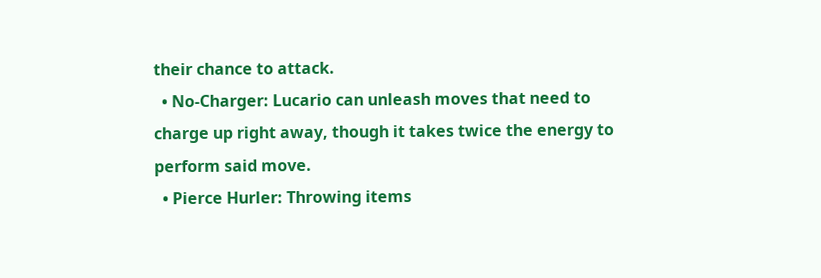their chance to attack.
  • No-Charger: Lucario can unleash moves that need to charge up right away, though it takes twice the energy to perform said move.
  • Pierce Hurler: Throwing items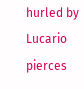hurled by Lucario pierces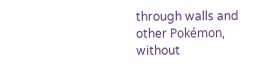through walls and other Pokémon, without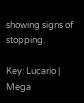showing signs of stopping.

Key: Lucario | Mega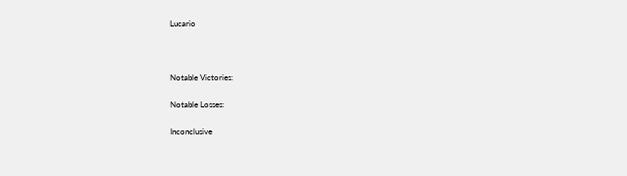Lucario



Notable Victories:

Notable Losses:

Inconclusive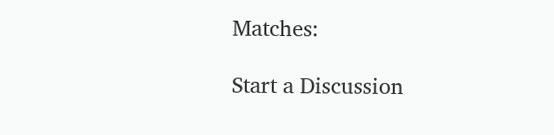Matches:

Start a Discussion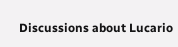Discussions about Lucario